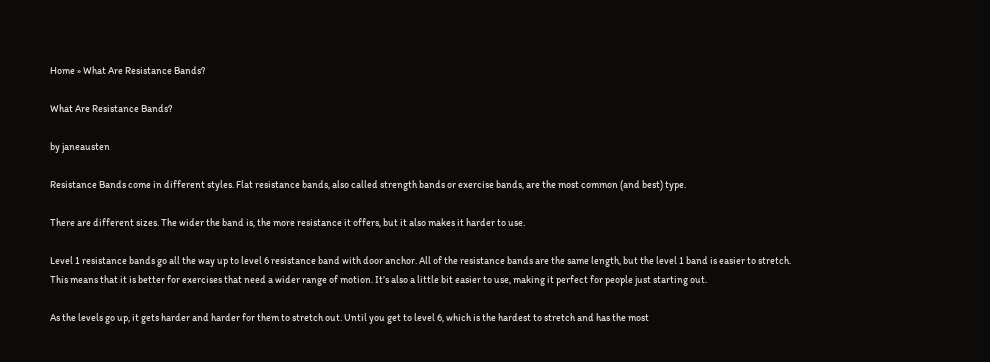Home » What Are Resistance Bands?

What Are Resistance Bands?

by janeausten

Resistance Bands come in different styles. Flat resistance bands, also called strength bands or exercise bands, are the most common (and best) type.

There are different sizes. The wider the band is, the more resistance it offers, but it also makes it harder to use.

Level 1 resistance bands go all the way up to level 6 resistance band with door anchor. All of the resistance bands are the same length, but the level 1 band is easier to stretch. This means that it is better for exercises that need a wider range of motion. It’s also a little bit easier to use, making it perfect for people just starting out.

As the levels go up, it gets harder and harder for them to stretch out. Until you get to level 6, which is the hardest to stretch and has the most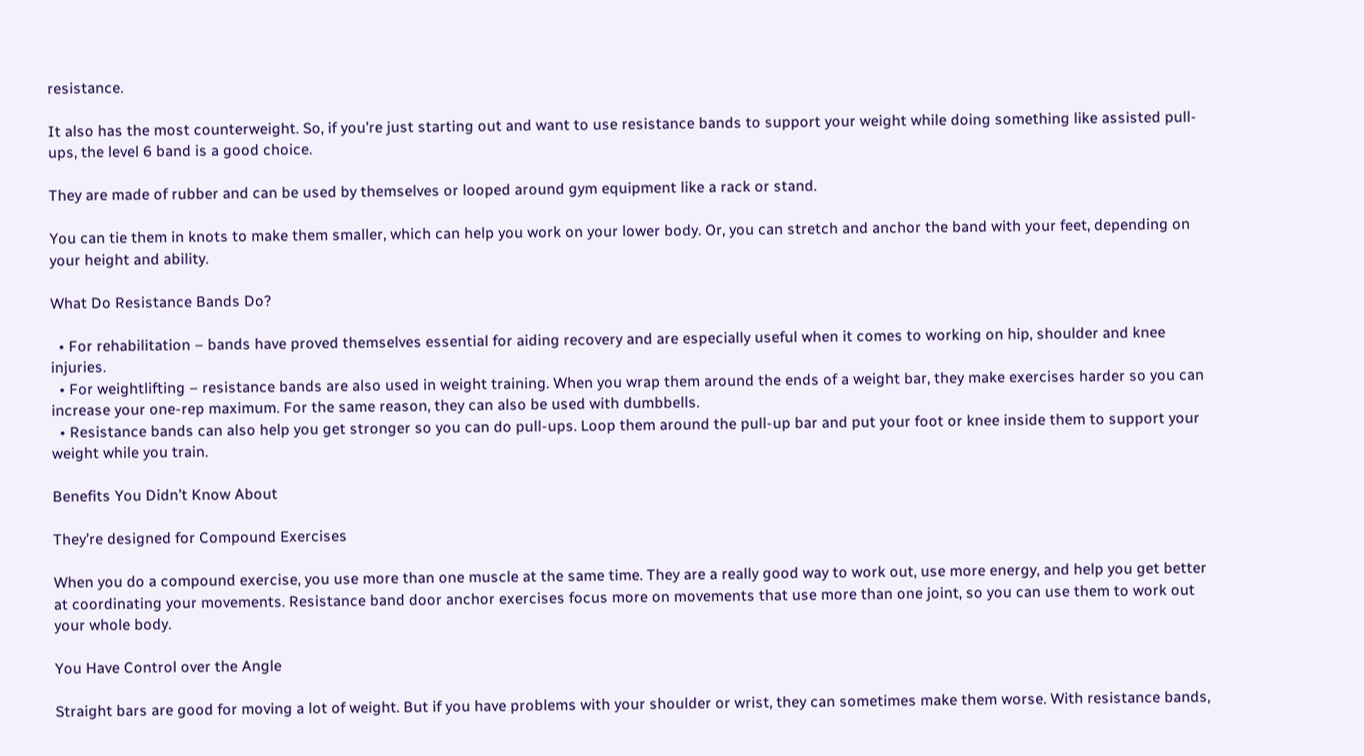resistance.

It also has the most counterweight. So, if you’re just starting out and want to use resistance bands to support your weight while doing something like assisted pull-ups, the level 6 band is a good choice.

They are made of rubber and can be used by themselves or looped around gym equipment like a rack or stand.

You can tie them in knots to make them smaller, which can help you work on your lower body. Or, you can stretch and anchor the band with your feet, depending on your height and ability.

What Do Resistance Bands Do?

  • For rehabilitation – bands have proved themselves essential for aiding recovery and are especially useful when it comes to working on hip, shoulder and knee injuries.
  • For weightlifting – resistance bands are also used in weight training. When you wrap them around the ends of a weight bar, they make exercises harder so you can increase your one-rep maximum. For the same reason, they can also be used with dumbbells.
  • Resistance bands can also help you get stronger so you can do pull-ups. Loop them around the pull-up bar and put your foot or knee inside them to support your weight while you train.

Benefits You Didn’t Know About

They’re designed for Compound Exercises

When you do a compound exercise, you use more than one muscle at the same time. They are a really good way to work out, use more energy, and help you get better at coordinating your movements. Resistance band door anchor exercises focus more on movements that use more than one joint, so you can use them to work out your whole body.

You Have Control over the Angle

Straight bars are good for moving a lot of weight. But if you have problems with your shoulder or wrist, they can sometimes make them worse. With resistance bands,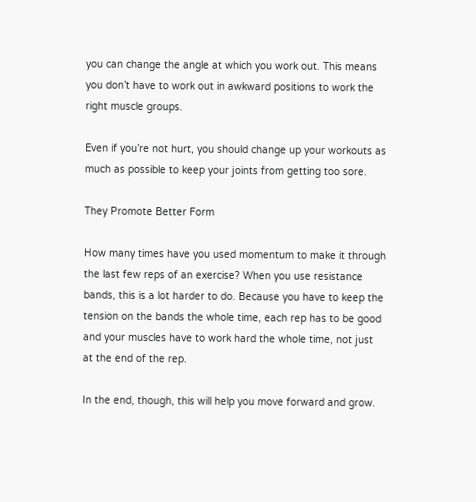you can change the angle at which you work out. This means you don’t have to work out in awkward positions to work the right muscle groups.

Even if you’re not hurt, you should change up your workouts as much as possible to keep your joints from getting too sore.

They Promote Better Form

How many times have you used momentum to make it through the last few reps of an exercise? When you use resistance bands, this is a lot harder to do. Because you have to keep the tension on the bands the whole time, each rep has to be good and your muscles have to work hard the whole time, not just at the end of the rep.

In the end, though, this will help you move forward and grow.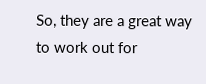So, they are a great way to work out for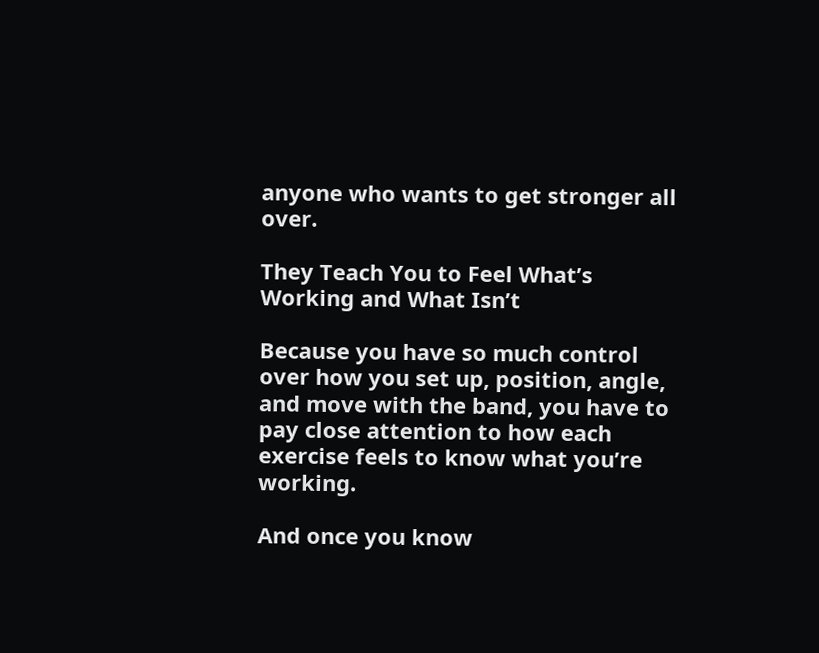anyone who wants to get stronger all over.

They Teach You to Feel What’s Working and What Isn’t

Because you have so much control over how you set up, position, angle, and move with the band, you have to pay close attention to how each exercise feels to know what you’re working.

And once you know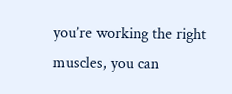you’re working the right muscles, you can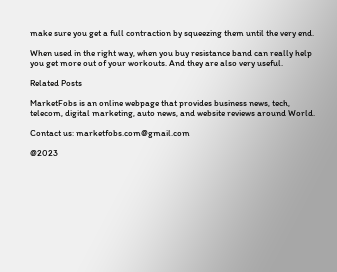make sure you get a full contraction by squeezing them until the very end.

When used in the right way, when you buy resistance band can really help you get more out of your workouts. And they are also very useful.

Related Posts

MarketFobs is an online webpage that provides business news, tech, telecom, digital marketing, auto news, and website reviews around World.

Contact us: marketfobs.com@gmail.com

@2023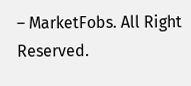– MarketFobs. All Right Reserved.